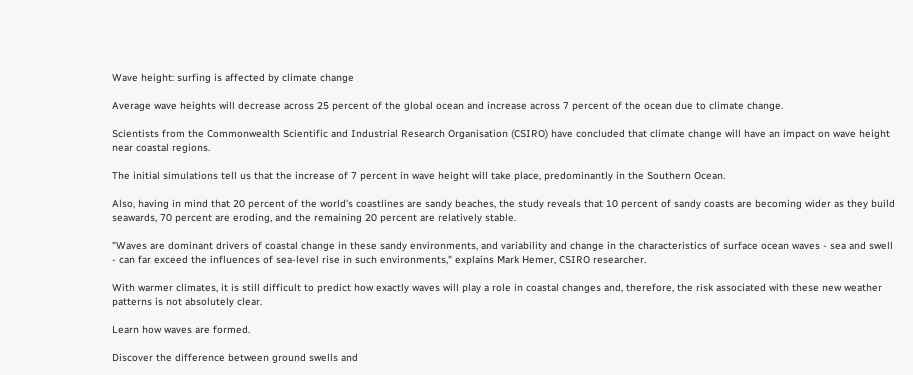Wave height: surfing is affected by climate change

Average wave heights will decrease across 25 percent of the global ocean and increase across 7 percent of the ocean due to climate change.

Scientists from the Commonwealth Scientific and Industrial Research Organisation (CSIRO) have concluded that climate change will have an impact on wave height near coastal regions.

The initial simulations tell us that the increase of 7 percent in wave height will take place, predominantly in the Southern Ocean.

Also, having in mind that 20 percent of the world's coastlines are sandy beaches, the study reveals that 10 percent of sandy coasts are becoming wider as they build seawards, 70 percent are eroding, and the remaining 20 percent are relatively stable.

"Waves are dominant drivers of coastal change in these sandy environments, and variability and change in the characteristics of surface ocean waves - sea and swell - can far exceed the influences of sea-level rise in such environments," explains Mark Hemer, CSIRO researcher.

With warmer climates, it is still difficult to predict how exactly waves will play a role in coastal changes and, therefore, the risk associated with these new weather patterns is not absolutely clear.

Learn how waves are formed.

Discover the difference between ground swells and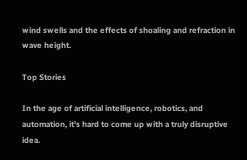wind swells and the effects of shoaling and refraction in wave height.

Top Stories

In the age of artificial intelligence, robotics, and automation, it's hard to come up with a truly disruptive idea.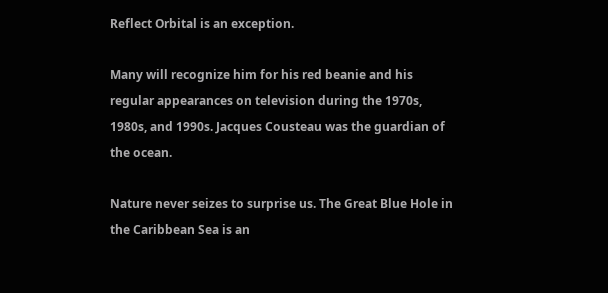Reflect Orbital is an exception.

Many will recognize him for his red beanie and his regular appearances on television during the 1970s, 1980s, and 1990s. Jacques Cousteau was the guardian of the ocean.

Nature never seizes to surprise us. The Great Blue Hole in the Caribbean Sea is an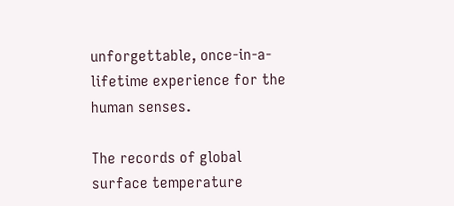unforgettable, once-in-a-lifetime experience for the human senses.

The records of global surface temperature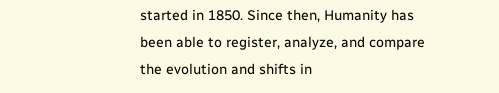started in 1850. Since then, Humanity has been able to register, analyze, and compare the evolution and shifts in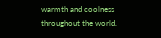warmth and coolness throughout the world.